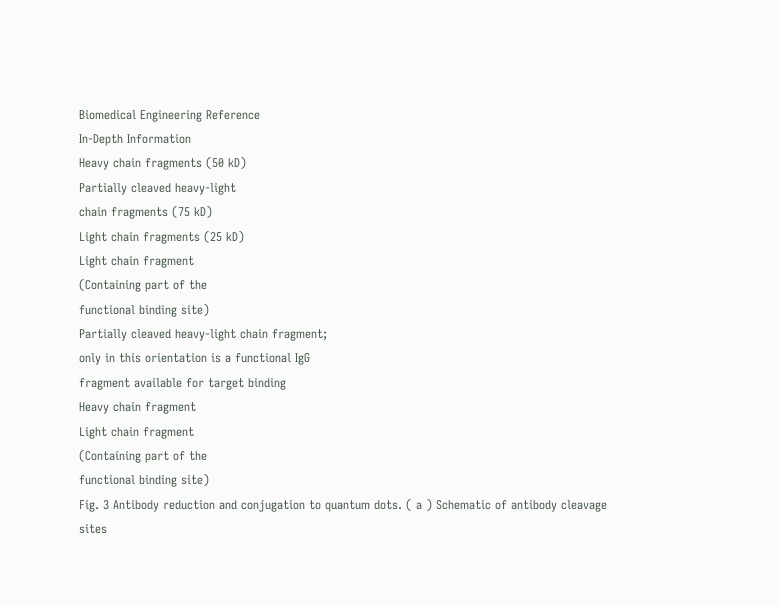Biomedical Engineering Reference
In-Depth Information
Heavy chain fragments (50 kD)
Partially cleaved heavy-light
chain fragments (75 kD)
Light chain fragments (25 kD)
Light chain fragment
(Containing part of the
functional binding site)
Partially cleaved heavy-light chain fragment;
only in this orientation is a functional IgG
fragment available for target binding
Heavy chain fragment
Light chain fragment
(Containing part of the
functional binding site)
Fig. 3 Antibody reduction and conjugation to quantum dots. ( a ) Schematic of antibody cleavage
sites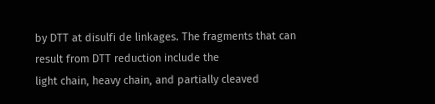by DTT at disulfi de linkages. The fragments that can result from DTT reduction include the
light chain, heavy chain, and partially cleaved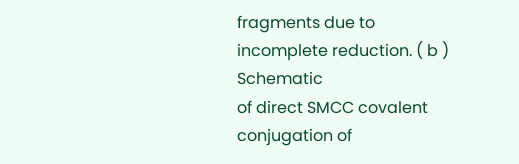fragments due to incomplete reduction. ( b ) Schematic
of direct SMCC covalent conjugation of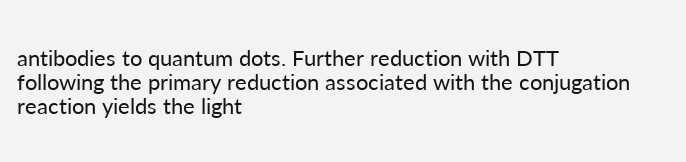antibodies to quantum dots. Further reduction with DTT
following the primary reduction associated with the conjugation reaction yields the light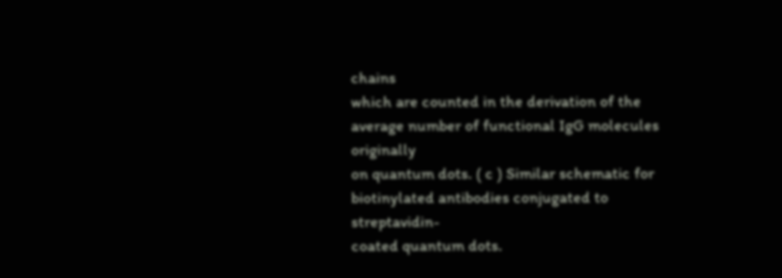chains
which are counted in the derivation of the average number of functional IgG molecules originally
on quantum dots. ( c ) Similar schematic for biotinylated antibodies conjugated to streptavidin-
coated quantum dots.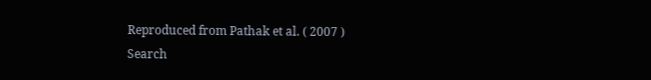Reproduced from Pathak et al. ( 2007 )
Search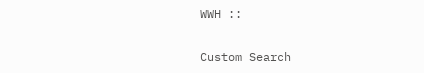WWH ::

Custom Search